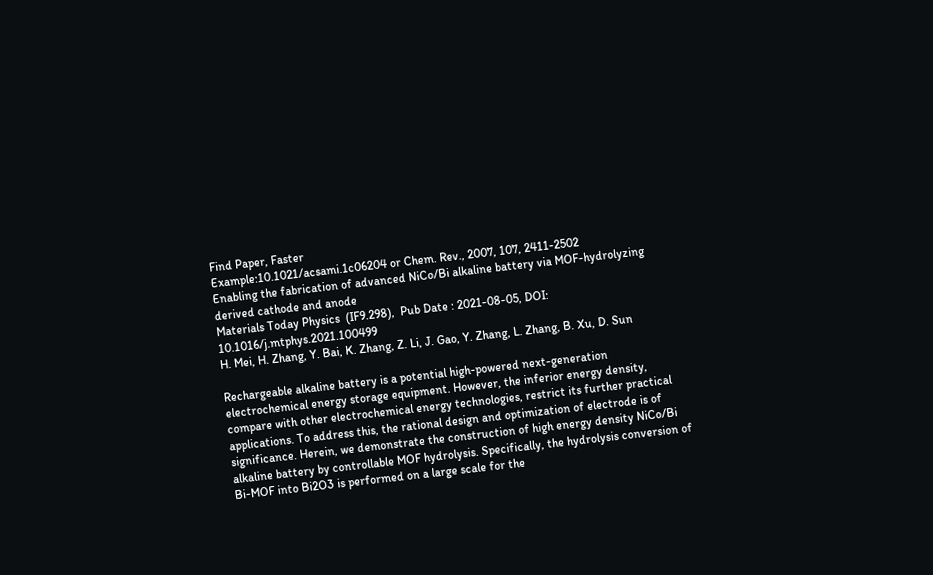Find Paper, Faster
Example:10.1021/acsami.1c06204 or Chem. Rev., 2007, 107, 2411-2502
Enabling the fabrication of advanced NiCo/Bi alkaline battery via MOF-hydrolyzing derived cathode and anode
Materials Today Physics  (IF9.298),  Pub Date : 2021-08-05, DOI: 10.1016/j.mtphys.2021.100499
H. Mei, H. Zhang, Y. Bai, K. Zhang, Z. Li, J. Gao, Y. Zhang, L. Zhang, B. Xu, D. Sun

Rechargeable alkaline battery is a potential high-powered next-generation electrochemical energy storage equipment. However, the inferior energy density, compare with other electrochemical energy technologies, restrict its further practical applications. To address this, the rational design and optimization of electrode is of significance. Herein, we demonstrate the construction of high energy density NiCo/Bi alkaline battery by controllable MOF hydrolysis. Specifically, the hydrolysis conversion of Bi-MOF into Bi2O3 is performed on a large scale for the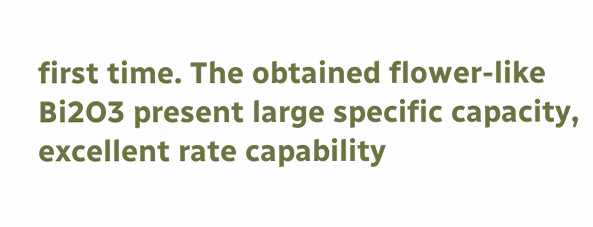first time. The obtained flower-like Bi2O3 present large specific capacity, excellent rate capability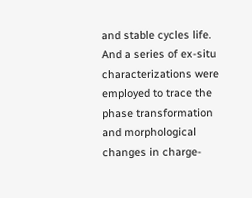and stable cycles life. And a series of ex-situ characterizations were employed to trace the phase transformation and morphological changes in charge-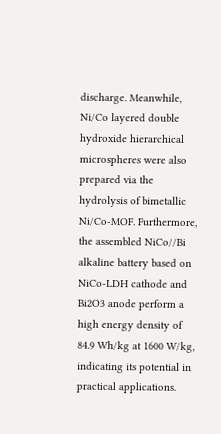discharge. Meanwhile, Ni/Co layered double hydroxide hierarchical microspheres were also prepared via the hydrolysis of bimetallic Ni/Co-MOF. Furthermore, the assembled NiCo//Bi alkaline battery based on NiCo-LDH cathode and Bi2O3 anode perform a high energy density of 84.9 Wh/kg at 1600 W/kg, indicating its potential in practical applications.